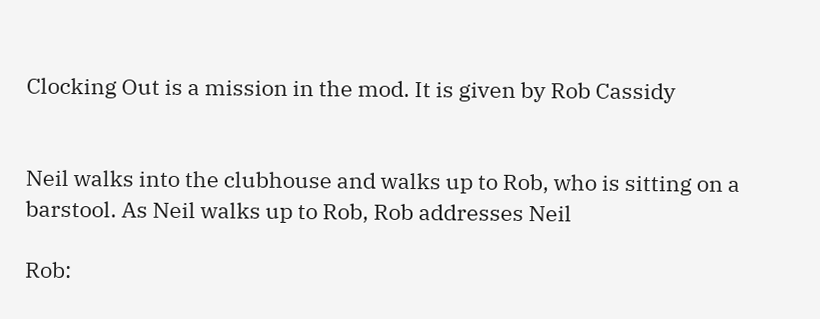Clocking Out is a mission in the mod. It is given by Rob Cassidy


Neil walks into the clubhouse and walks up to Rob, who is sitting on a barstool. As Neil walks up to Rob, Rob addresses Neil

Rob: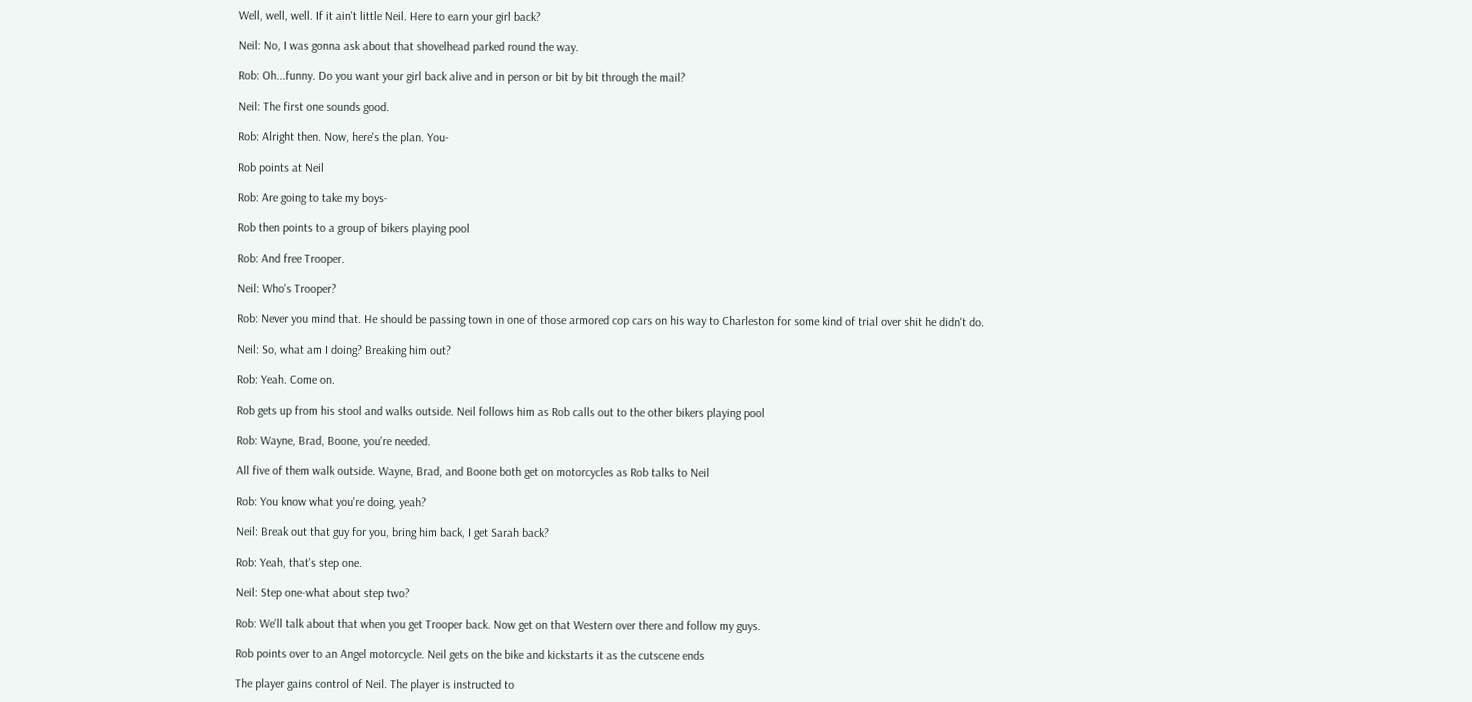Well, well, well. If it ain't little Neil. Here to earn your girl back?

Neil: No, I was gonna ask about that shovelhead parked round the way.

Rob: Oh...funny. Do you want your girl back alive and in person or bit by bit through the mail?

Neil: The first one sounds good.

Rob: Alright then. Now, here's the plan. You-

Rob points at Neil

Rob: Are going to take my boys-

Rob then points to a group of bikers playing pool

Rob: And free Trooper.

Neil: Who's Trooper?

Rob: Never you mind that. He should be passing town in one of those armored cop cars on his way to Charleston for some kind of trial over shit he didn't do.

Neil: So, what am I doing? Breaking him out?

Rob: Yeah. Come on.

Rob gets up from his stool and walks outside. Neil follows him as Rob calls out to the other bikers playing pool

Rob: Wayne, Brad, Boone, you're needed.

All five of them walk outside. Wayne, Brad, and Boone both get on motorcycles as Rob talks to Neil

Rob: You know what you're doing, yeah?

Neil: Break out that guy for you, bring him back, I get Sarah back?

Rob: Yeah, that's step one.

Neil: Step one-what about step two?

Rob: We'll talk about that when you get Trooper back. Now get on that Western over there and follow my guys.

Rob points over to an Angel motorcycle. Neil gets on the bike and kickstarts it as the cutscene ends

The player gains control of Neil. The player is instructed to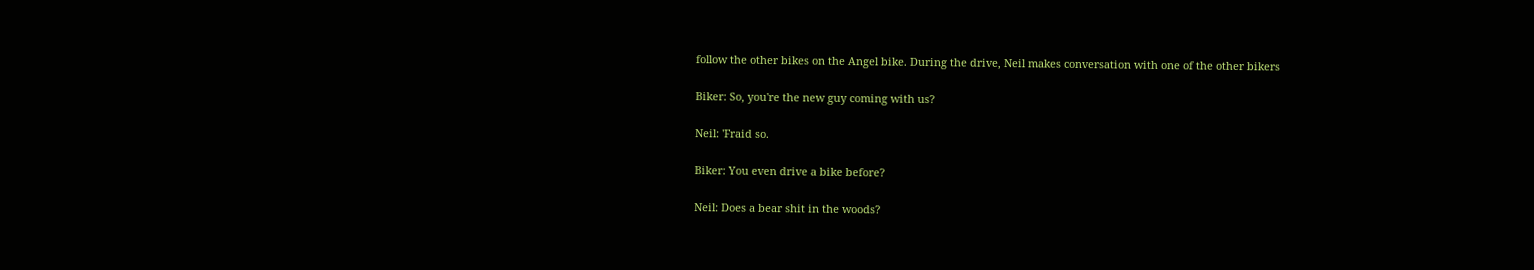follow the other bikes on the Angel bike. During the drive, Neil makes conversation with one of the other bikers

Biker: So, you're the new guy coming with us?

Neil: 'Fraid so.

Biker: You even drive a bike before?

Neil: Does a bear shit in the woods?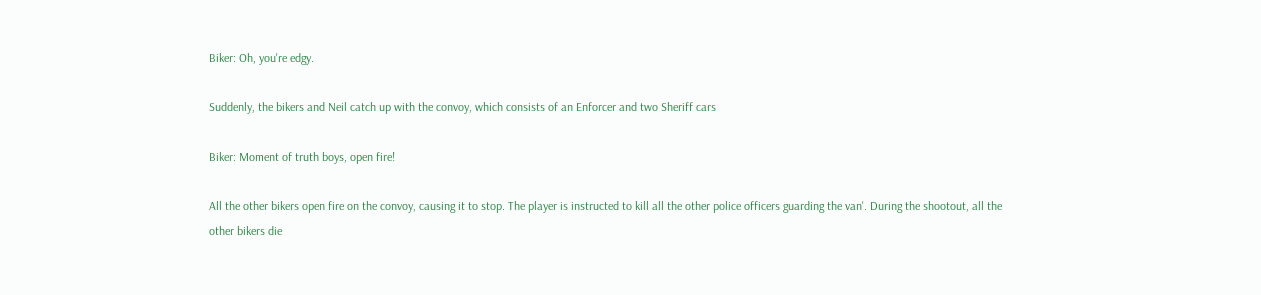Biker: Oh, you're edgy.

Suddenly, the bikers and Neil catch up with the convoy, which consists of an Enforcer and two Sheriff cars

Biker: Moment of truth boys, open fire!

All the other bikers open fire on the convoy, causing it to stop. The player is instructed to kill all the other police officers guarding the van'. During the shootout, all the other bikers die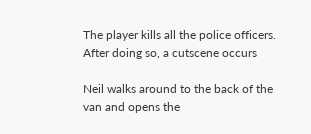The player kills all the police officers. After doing so, a cutscene occurs

Neil walks around to the back of the van and opens the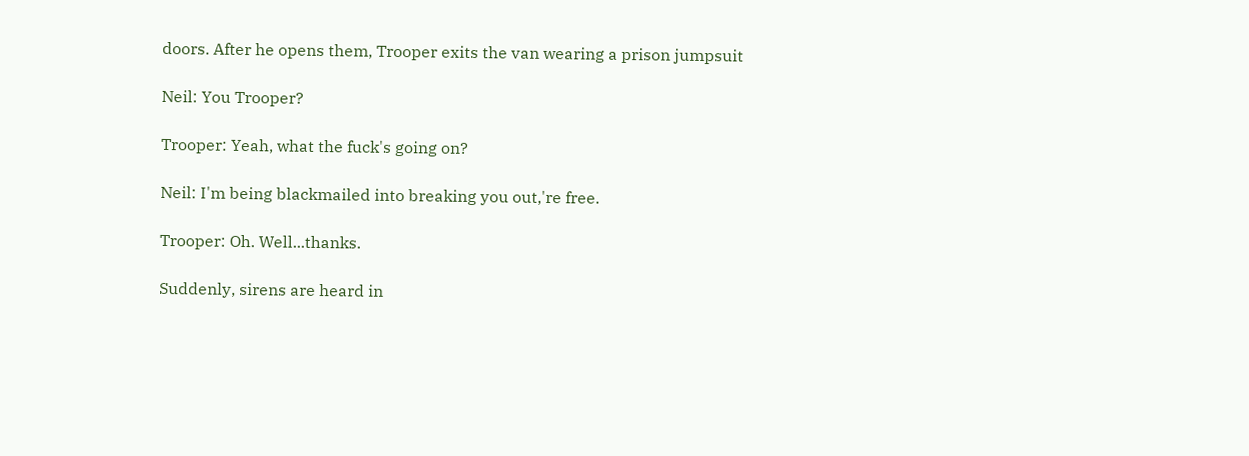doors. After he opens them, Trooper exits the van wearing a prison jumpsuit

Neil: You Trooper?

Trooper: Yeah, what the fuck's going on?

Neil: I'm being blackmailed into breaking you out,'re free.

Trooper: Oh. Well...thanks.

Suddenly, sirens are heard in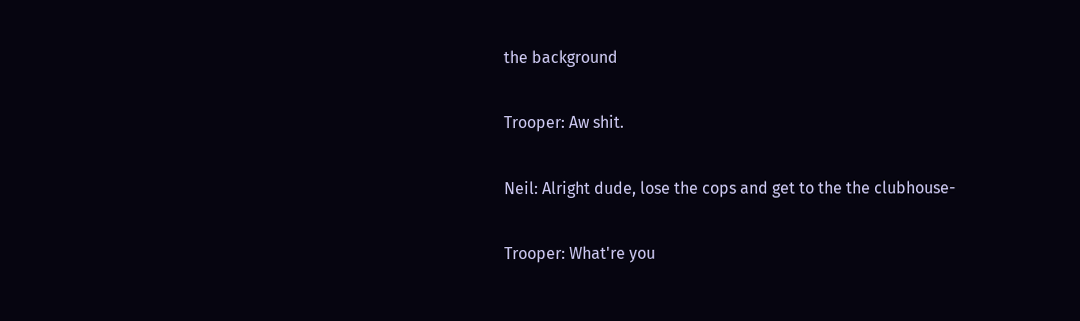the background

Trooper: Aw shit.

Neil: Alright dude, lose the cops and get to the the clubhouse-

Trooper: What're you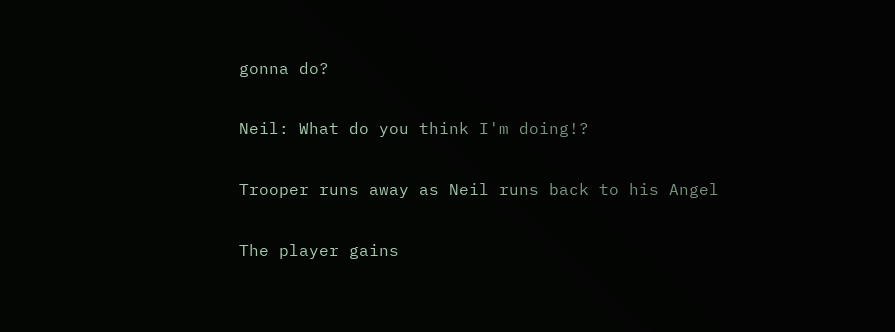gonna do?

Neil: What do you think I'm doing!?

Trooper runs away as Neil runs back to his Angel

The player gains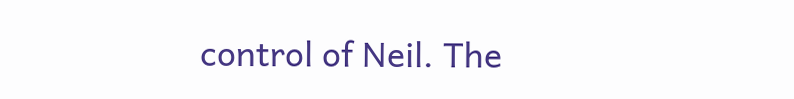control of Neil. The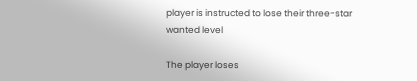player is instructed to lose their three-star wanted level

The player loses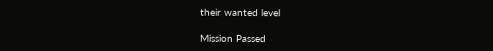their wanted level

Mission Passed